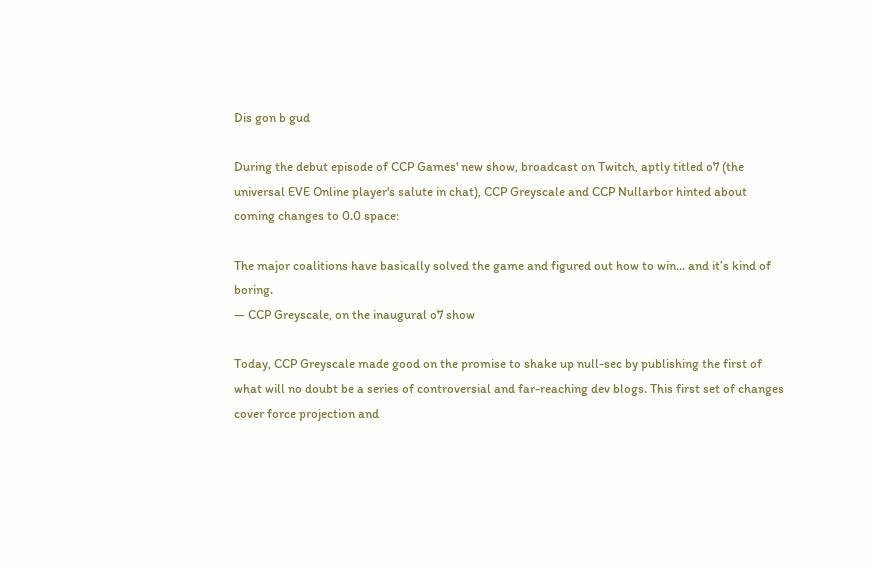Dis gon b gud

During the debut episode of CCP Games' new show, broadcast on Twitch, aptly titled o7 (the universal EVE Online player's salute in chat), CCP Greyscale and CCP Nullarbor hinted about coming changes to 0.0 space:

The major coalitions have basically solved the game and figured out how to win... and it’s kind of boring.
— CCP Greyscale, on the inaugural o7 show

Today, CCP Greyscale made good on the promise to shake up null-sec by publishing the first of what will no doubt be a series of controversial and far-reaching dev blogs. This first set of changes cover force projection and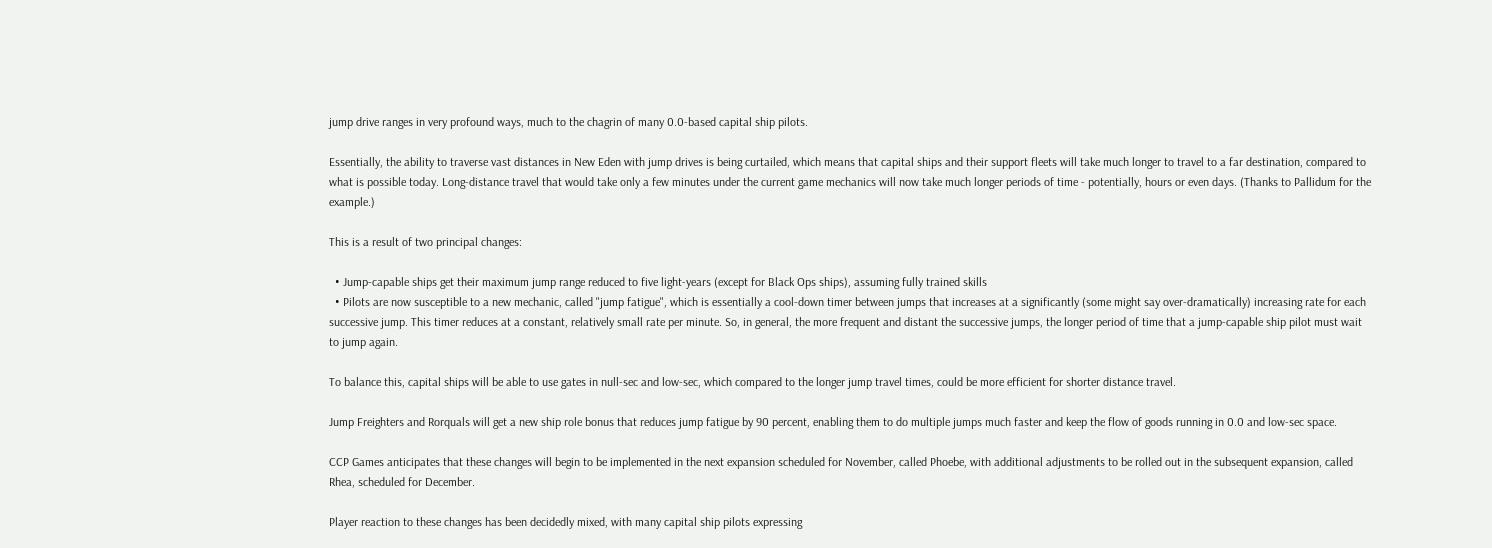jump drive ranges in very profound ways, much to the chagrin of many 0.0-based capital ship pilots.

Essentially, the ability to traverse vast distances in New Eden with jump drives is being curtailed, which means that capital ships and their support fleets will take much longer to travel to a far destination, compared to what is possible today. Long-distance travel that would take only a few minutes under the current game mechanics will now take much longer periods of time - potentially, hours or even days. (Thanks to Pallidum for the example.)

This is a result of two principal changes:

  • Jump-capable ships get their maximum jump range reduced to five light-years (except for Black Ops ships), assuming fully trained skills
  • Pilots are now susceptible to a new mechanic, called "jump fatigue", which is essentially a cool-down timer between jumps that increases at a significantly (some might say over-dramatically) increasing rate for each successive jump. This timer reduces at a constant, relatively small rate per minute. So, in general, the more frequent and distant the successive jumps, the longer period of time that a jump-capable ship pilot must wait to jump again.

To balance this, capital ships will be able to use gates in null-sec and low-sec, which compared to the longer jump travel times, could be more efficient for shorter distance travel.

Jump Freighters and Rorquals will get a new ship role bonus that reduces jump fatigue by 90 percent, enabling them to do multiple jumps much faster and keep the flow of goods running in 0.0 and low-sec space.

CCP Games anticipates that these changes will begin to be implemented in the next expansion scheduled for November, called Phoebe, with additional adjustments to be rolled out in the subsequent expansion, called Rhea, scheduled for December.

Player reaction to these changes has been decidedly mixed, with many capital ship pilots expressing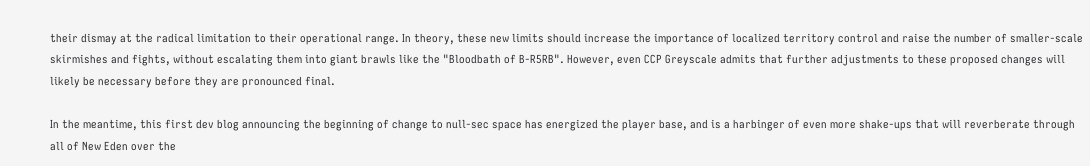their dismay at the radical limitation to their operational range. In theory, these new limits should increase the importance of localized territory control and raise the number of smaller-scale skirmishes and fights, without escalating them into giant brawls like the "Bloodbath of B-R5RB". However, even CCP Greyscale admits that further adjustments to these proposed changes will likely be necessary before they are pronounced final.

In the meantime, this first dev blog announcing the beginning of change to null-sec space has energized the player base, and is a harbinger of even more shake-ups that will reverberate through all of New Eden over the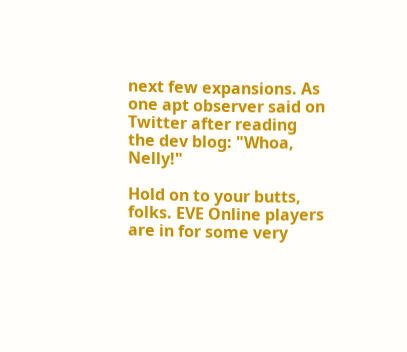next few expansions. As one apt observer said on Twitter after reading the dev blog: "Whoa, Nelly!"

Hold on to your butts, folks. EVE Online players are in for some very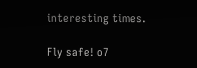interesting times.

Fly safe! o7